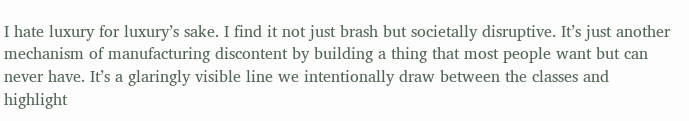I hate luxury for luxury’s sake. I find it not just brash but societally disruptive. It’s just another mechanism of manufacturing discontent by building a thing that most people want but can never have. It’s a glaringly visible line we intentionally draw between the classes and highlight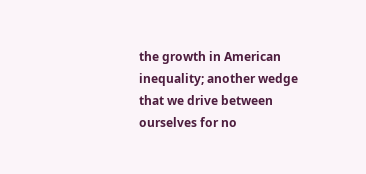the growth in American inequality; another wedge that we drive between ourselves for no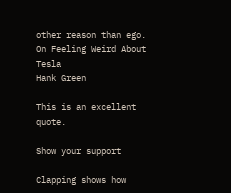other reason than ego.
On Feeling Weird About Tesla
Hank Green

This is an excellent quote.

Show your support

Clapping shows how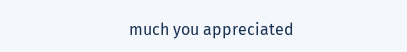much you appreciated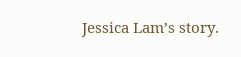Jessica Lam’s story.